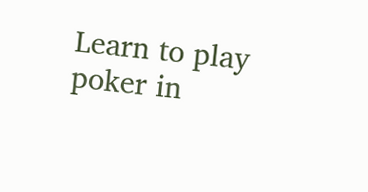Learn to play poker in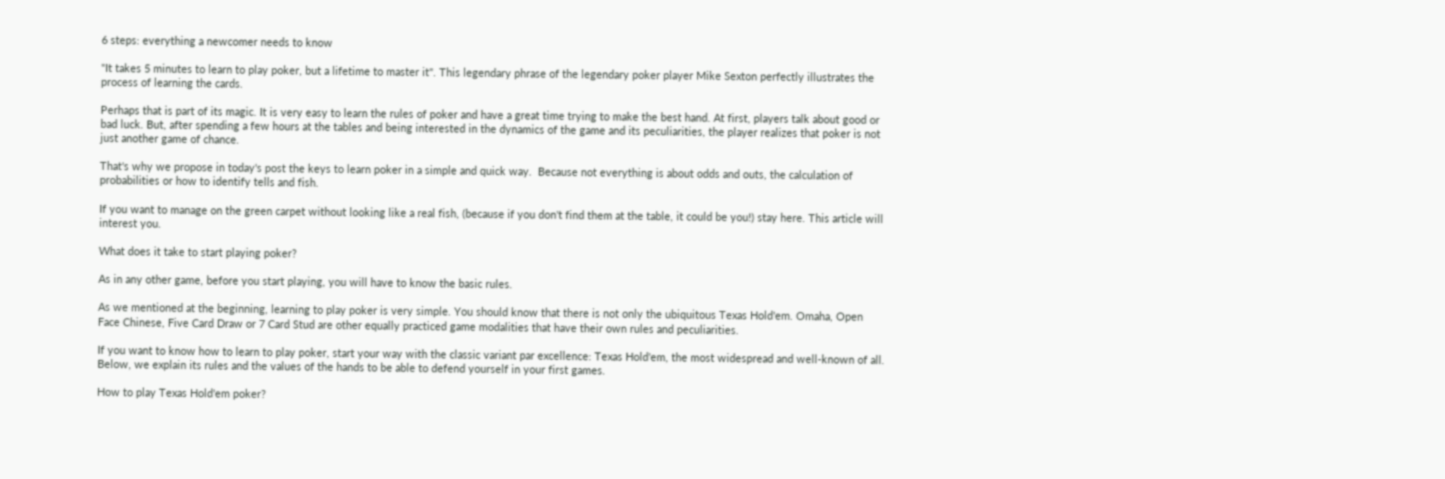6 steps: everything a newcomer needs to know

"It takes 5 minutes to learn to play poker, but a lifetime to master it". This legendary phrase of the legendary poker player Mike Sexton perfectly illustrates the process of learning the cards.

Perhaps that is part of its magic. It is very easy to learn the rules of poker and have a great time trying to make the best hand. At first, players talk about good or bad luck. But, after spending a few hours at the tables and being interested in the dynamics of the game and its peculiarities, the player realizes that poker is not just another game of chance.

That's why we propose in today's post the keys to learn poker in a simple and quick way.  Because not everything is about odds and outs, the calculation of probabilities or how to identify tells and fish.

If you want to manage on the green carpet without looking like a real fish, (because if you don't find them at the table, it could be you!) stay here. This article will interest you.

What does it take to start playing poker?

As in any other game, before you start playing, you will have to know the basic rules.

As we mentioned at the beginning, learning to play poker is very simple. You should know that there is not only the ubiquitous Texas Hold'em. Omaha, Open Face Chinese, Five Card Draw or 7 Card Stud are other equally practiced game modalities that have their own rules and peculiarities.

If you want to know how to learn to play poker, start your way with the classic variant par excellence: Texas Hold'em, the most widespread and well-known of all. Below, we explain its rules and the values of the hands to be able to defend yourself in your first games.

How to play Texas Hold'em poker?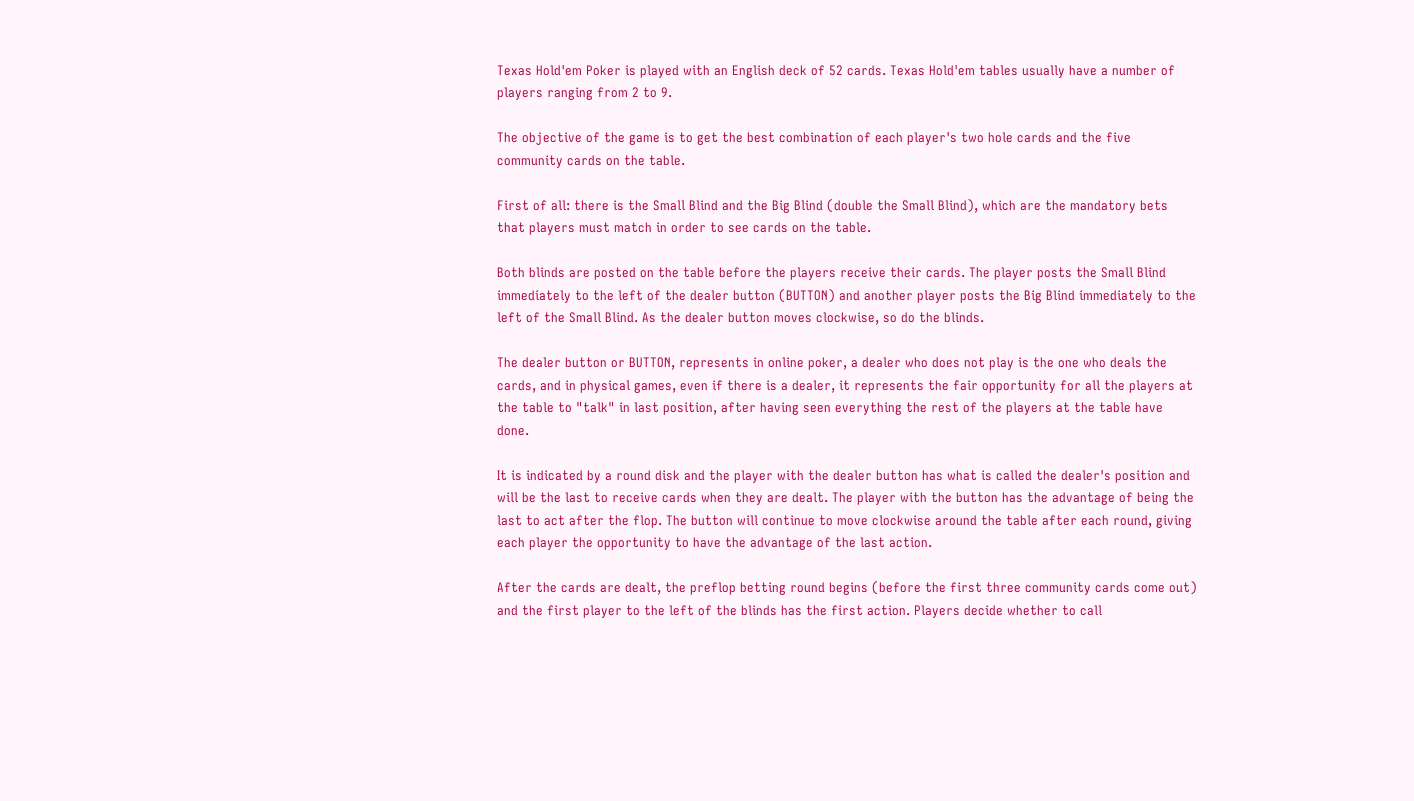Texas Hold'em Poker is played with an English deck of 52 cards. Texas Hold'em tables usually have a number of players ranging from 2 to 9.

The objective of the game is to get the best combination of each player's two hole cards and the five community cards on the table.

First of all: there is the Small Blind and the Big Blind (double the Small Blind), which are the mandatory bets that players must match in order to see cards on the table.

Both blinds are posted on the table before the players receive their cards. The player posts the Small Blind immediately to the left of the dealer button (BUTTON) and another player posts the Big Blind immediately to the left of the Small Blind. As the dealer button moves clockwise, so do the blinds.

The dealer button or BUTTON, represents in online poker, a dealer who does not play is the one who deals the cards, and in physical games, even if there is a dealer, it represents the fair opportunity for all the players at the table to "talk" in last position, after having seen everything the rest of the players at the table have done.

It is indicated by a round disk and the player with the dealer button has what is called the dealer's position and will be the last to receive cards when they are dealt. The player with the button has the advantage of being the last to act after the flop. The button will continue to move clockwise around the table after each round, giving each player the opportunity to have the advantage of the last action.

After the cards are dealt, the preflop betting round begins (before the first three community cards come out) and the first player to the left of the blinds has the first action. Players decide whether to call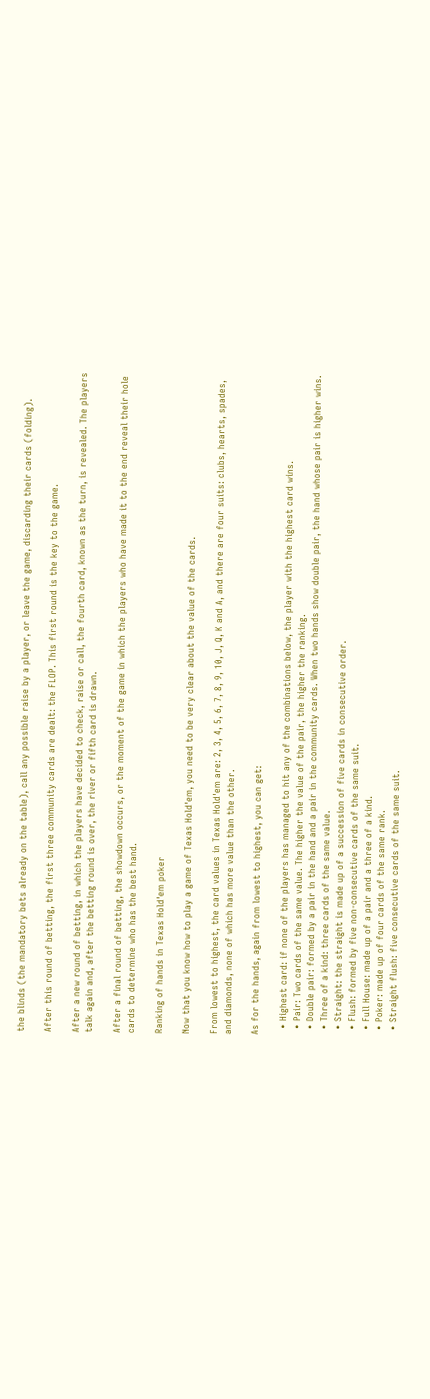the blinds (the mandatory bets already on the table), call any possible raise by a player, or leave the game, discarding their cards (folding).

After this round of betting, the first three community cards are dealt: the FLOP. This first round is the key to the game.

After a new round of betting, in which the players have decided to check, raise or call, the fourth card, known as the turn, is revealed. The players talk again and, after the betting round is over, the river or fifth card is drawn.

After a final round of betting, the showdown occurs, or the moment of the game in which the players who have made it to the end reveal their hole cards to determine who has the best hand.

Ranking of hands in Texas Hold'em poker

Now that you know how to play a game of Texas Hold'em, you need to be very clear about the value of the cards.

From lowest to highest, the card values in Texas Hold'em are: 2, 3, 4, 5, 6, 7, 8, 9, 10, J, Q, K and A, and there are four suits: clubs, hearts, spades, and diamonds, none of which has more value than the other.

As for the hands, again from lowest to highest, you can get:

  • Highest card: if none of the players has managed to hit any of the combinations below, the player with the highest card wins.
  • Pair: Two cards of the same value. The higher the value of the pair, the higher the ranking.
  • Double pair: formed by a pair in the hand and a pair in the community cards. When two hands show double pair, the hand whose pair is higher wins.
  • Three of a kind: three cards of the same value.
  • Straight: the straight is made up of a succession of five cards in consecutive order.
  • Flush: formed by five non-consecutive cards of the same suit.
  • Full House: made up of a pair and a three of a kind.
  • Poker: made up of four cards of the same rank.
  • Straight flush: five consecutive cards of the same suit.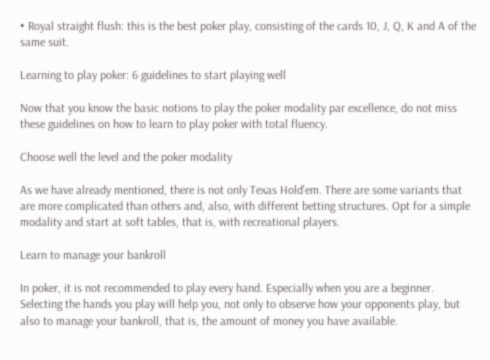• Royal straight flush: this is the best poker play, consisting of the cards 10, J, Q, K and A of the same suit.

Learning to play poker: 6 guidelines to start playing well

Now that you know the basic notions to play the poker modality par excellence, do not miss these guidelines on how to learn to play poker with total fluency.

Choose well the level and the poker modality

As we have already mentioned, there is not only Texas Hold'em. There are some variants that are more complicated than others and, also, with different betting structures. Opt for a simple modality and start at soft tables, that is, with recreational players.

Learn to manage your bankroll

In poker, it is not recommended to play every hand. Especially when you are a beginner. Selecting the hands you play will help you, not only to observe how your opponents play, but also to manage your bankroll, that is, the amount of money you have available.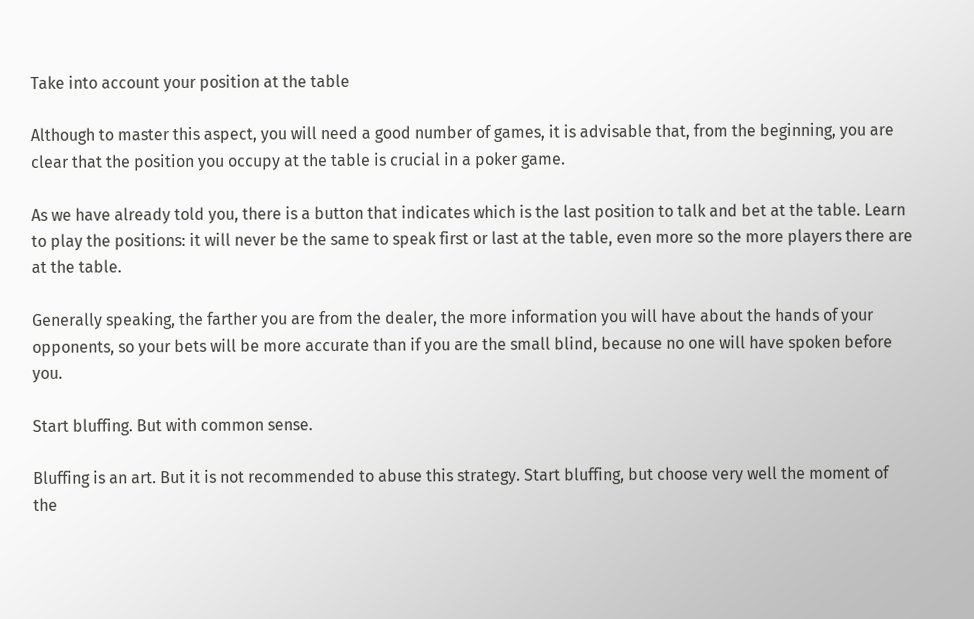Take into account your position at the table

Although to master this aspect, you will need a good number of games, it is advisable that, from the beginning, you are clear that the position you occupy at the table is crucial in a poker game.

As we have already told you, there is a button that indicates which is the last position to talk and bet at the table. Learn to play the positions: it will never be the same to speak first or last at the table, even more so the more players there are at the table.

Generally speaking, the farther you are from the dealer, the more information you will have about the hands of your opponents, so your bets will be more accurate than if you are the small blind, because no one will have spoken before you.

Start bluffing. But with common sense.

Bluffing is an art. But it is not recommended to abuse this strategy. Start bluffing, but choose very well the moment of the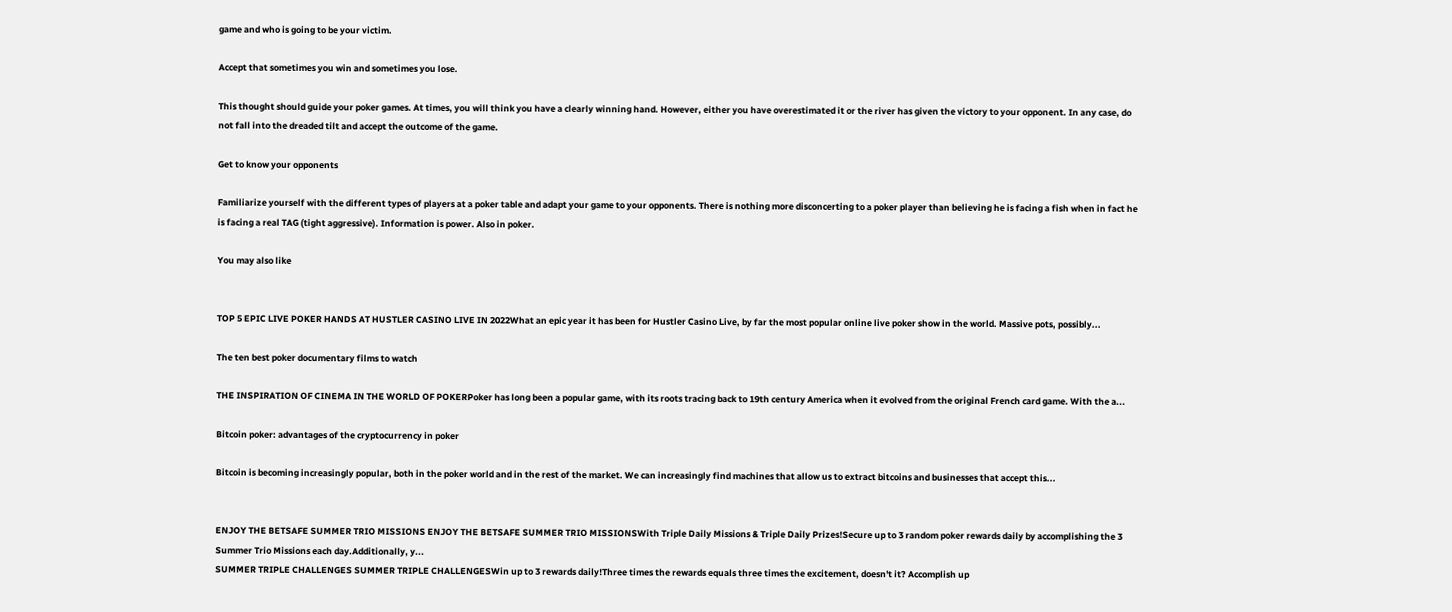game and who is going to be your victim.

Accept that sometimes you win and sometimes you lose.

This thought should guide your poker games. At times, you will think you have a clearly winning hand. However, either you have overestimated it or the river has given the victory to your opponent. In any case, do not fall into the dreaded tilt and accept the outcome of the game.

Get to know your opponents

Familiarize yourself with the different types of players at a poker table and adapt your game to your opponents. There is nothing more disconcerting to a poker player than believing he is facing a fish when in fact he is facing a real TAG (tight aggressive). Information is power. Also in poker.

You may also like


TOP 5 EPIC LIVE POKER HANDS AT HUSTLER CASINO LIVE IN 2022What an epic year it has been for Hustler Casino Live, by far the most popular online live poker show in the world. Massive pots, possibly...

The ten best poker documentary films to watch

THE INSPIRATION OF CINEMA IN THE WORLD OF POKERPoker has long been a popular game, with its roots tracing back to 19th century America when it evolved from the original French card game. With the a...

Bitcoin poker: advantages of the cryptocurrency in poker

Bitcoin is becoming increasingly popular, both in the poker world and in the rest of the market. We can increasingly find machines that allow us to extract bitcoins and businesses that accept this...


ENJOY THE BETSAFE SUMMER TRIO MISSIONS ENJOY THE BETSAFE SUMMER TRIO MISSIONSWith Triple Daily Missions & Triple Daily Prizes!Secure up to 3 random poker rewards daily by accomplishing the 3 Summer Trio Missions each day.Additionally, y...
SUMMER TRIPLE CHALLENGES SUMMER TRIPLE CHALLENGESWin up to 3 rewards daily!Three times the rewards equals three times the excitement, doesn't it? Accomplish up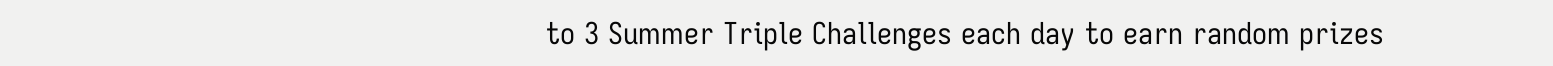to 3 Summer Triple Challenges each day to earn random prizes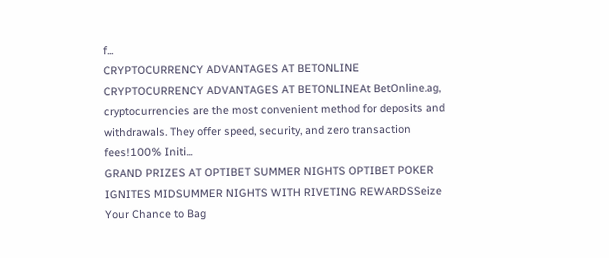f...
CRYPTOCURRENCY ADVANTAGES AT BETONLINE CRYPTOCURRENCY ADVANTAGES AT BETONLINEAt BetOnline.ag, cryptocurrencies are the most convenient method for deposits and withdrawals. They offer speed, security, and zero transaction fees!100% Initi...
GRAND PRIZES AT OPTIBET SUMMER NIGHTS OPTIBET POKER IGNITES MIDSUMMER NIGHTS WITH RIVETING REWARDSSeize Your Chance to Bag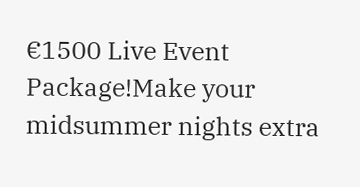€1500 Live Event Package!Make your midsummer nights extra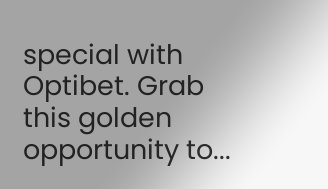special with Optibet. Grab this golden opportunity to...